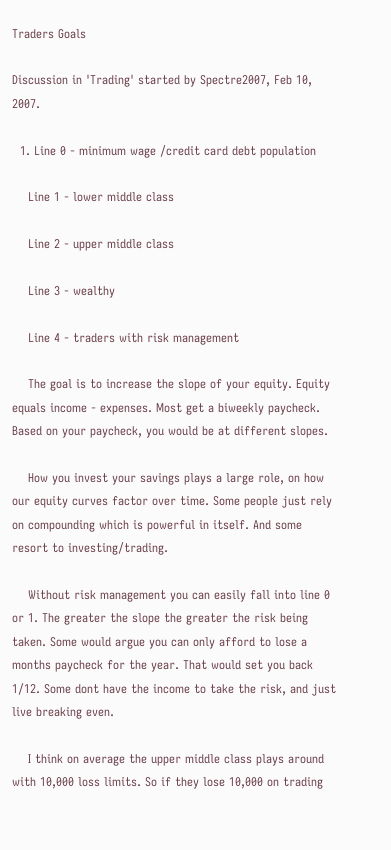Traders Goals

Discussion in 'Trading' started by Spectre2007, Feb 10, 2007.

  1. Line 0 - minimum wage /credit card debt population

    Line 1 - lower middle class

    Line 2 - upper middle class

    Line 3 - wealthy

    Line 4 - traders with risk management

    The goal is to increase the slope of your equity. Equity equals income - expenses. Most get a biweekly paycheck. Based on your paycheck, you would be at different slopes.

    How you invest your savings plays a large role, on how our equity curves factor over time. Some people just rely on compounding which is powerful in itself. And some resort to investing/trading.

    Without risk management you can easily fall into line 0 or 1. The greater the slope the greater the risk being taken. Some would argue you can only afford to lose a months paycheck for the year. That would set you back 1/12. Some dont have the income to take the risk, and just live breaking even.

    I think on average the upper middle class plays around with 10,000 loss limits. So if they lose 10,000 on trading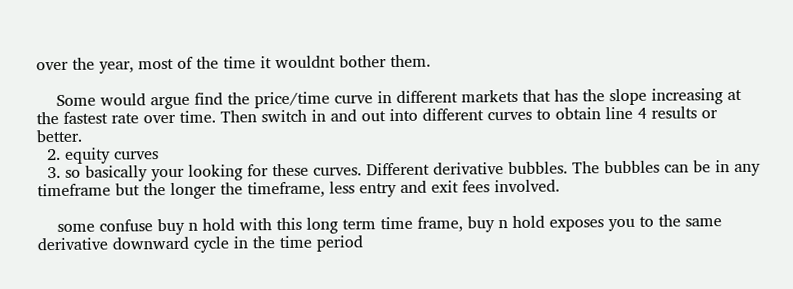over the year, most of the time it wouldnt bother them.

    Some would argue find the price/time curve in different markets that has the slope increasing at the fastest rate over time. Then switch in and out into different curves to obtain line 4 results or better.
  2. equity curves
  3. so basically your looking for these curves. Different derivative bubbles. The bubbles can be in any timeframe but the longer the timeframe, less entry and exit fees involved.

    some confuse buy n hold with this long term time frame, buy n hold exposes you to the same derivative downward cycle in the time period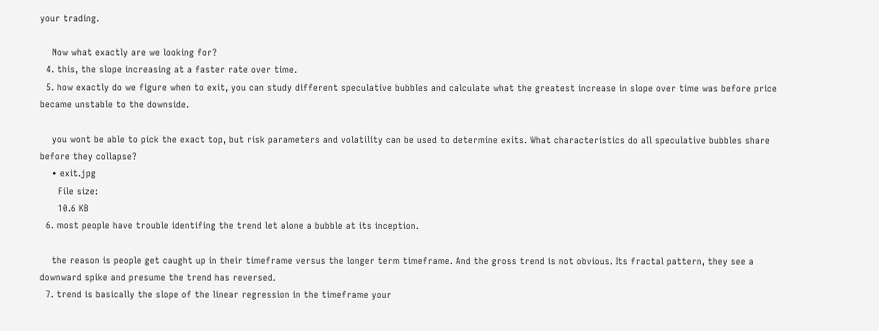your trading.

    Now what exactly are we looking for?
  4. this, the slope increasing at a faster rate over time.
  5. how exactly do we figure when to exit, you can study different speculative bubbles and calculate what the greatest increase in slope over time was before price became unstable to the downside.

    you wont be able to pick the exact top, but risk parameters and volatility can be used to determine exits. What characteristics do all speculative bubbles share before they collapse?
    • exit.jpg
      File size:
      10.6 KB
  6. most people have trouble identifing the trend let alone a bubble at its inception.

    the reason is people get caught up in their timeframe versus the longer term timeframe. And the gross trend is not obvious. Its fractal pattern, they see a downward spike and presume the trend has reversed.
  7. trend is basically the slope of the linear regression in the timeframe your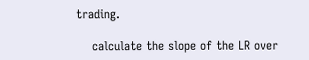trading.

    calculate the slope of the LR over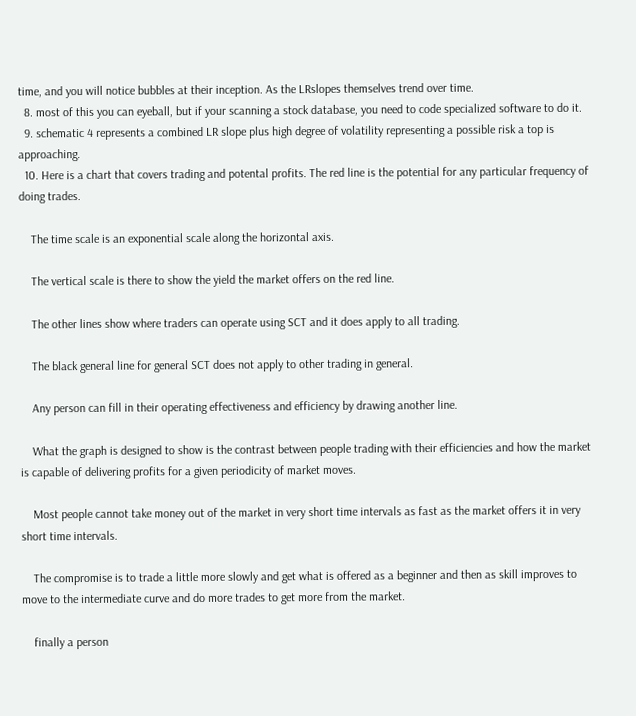time, and you will notice bubbles at their inception. As the LRslopes themselves trend over time.
  8. most of this you can eyeball, but if your scanning a stock database, you need to code specialized software to do it.
  9. schematic 4 represents a combined LR slope plus high degree of volatility representing a possible risk a top is approaching.
  10. Here is a chart that covers trading and potental profits. The red line is the potential for any particular frequency of doing trades.

    The time scale is an exponential scale along the horizontal axis.

    The vertical scale is there to show the yield the market offers on the red line.

    The other lines show where traders can operate using SCT and it does apply to all trading.

    The black general line for general SCT does not apply to other trading in general.

    Any person can fill in their operating effectiveness and efficiency by drawing another line.

    What the graph is designed to show is the contrast between people trading with their efficiencies and how the market is capable of delivering profits for a given periodicity of market moves.

    Most people cannot take money out of the market in very short time intervals as fast as the market offers it in very short time intervals.

    The compromise is to trade a little more slowly and get what is offered as a beginner and then as skill improves to move to the intermediate curve and do more trades to get more from the market.

    finally a person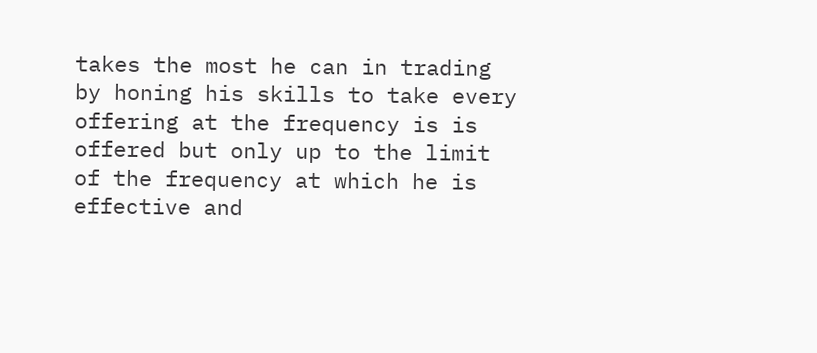takes the most he can in trading by honing his skills to take every offering at the frequency is is offered but only up to the limit of the frequency at which he is effective and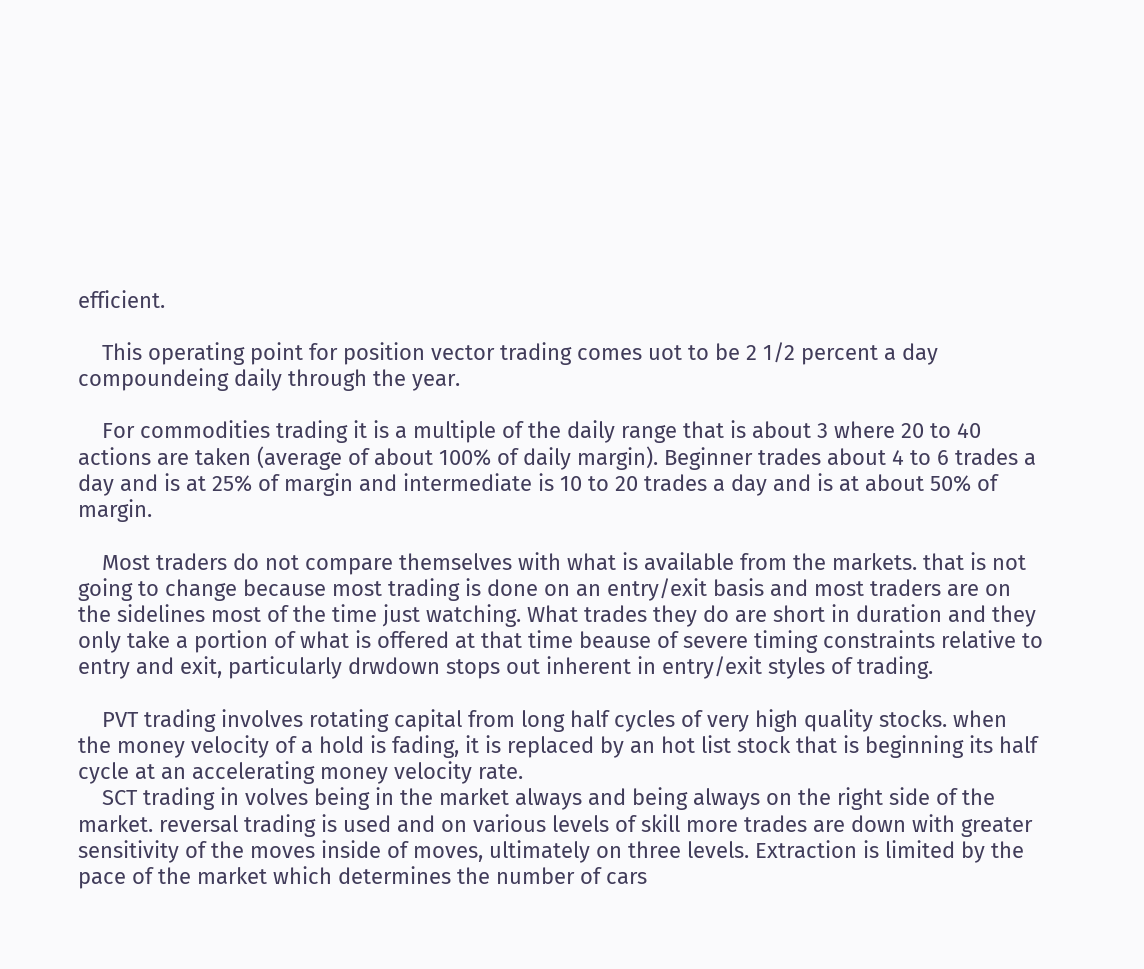efficient.

    This operating point for position vector trading comes uot to be 2 1/2 percent a day compoundeing daily through the year.

    For commodities trading it is a multiple of the daily range that is about 3 where 20 to 40 actions are taken (average of about 100% of daily margin). Beginner trades about 4 to 6 trades a day and is at 25% of margin and intermediate is 10 to 20 trades a day and is at about 50% of margin.

    Most traders do not compare themselves with what is available from the markets. that is not going to change because most trading is done on an entry/exit basis and most traders are on the sidelines most of the time just watching. What trades they do are short in duration and they only take a portion of what is offered at that time beause of severe timing constraints relative to entry and exit, particularly drwdown stops out inherent in entry/exit styles of trading.

    PVT trading involves rotating capital from long half cycles of very high quality stocks. when the money velocity of a hold is fading, it is replaced by an hot list stock that is beginning its half cycle at an accelerating money velocity rate.
    SCT trading in volves being in the market always and being always on the right side of the market. reversal trading is used and on various levels of skill more trades are down with greater sensitivity of the moves inside of moves, ultimately on three levels. Extraction is limited by the pace of the market which determines the number of cars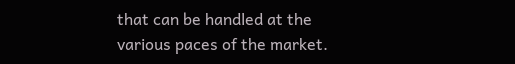that can be handled at the various paces of the market.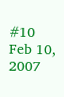#10     Feb 10, 2007